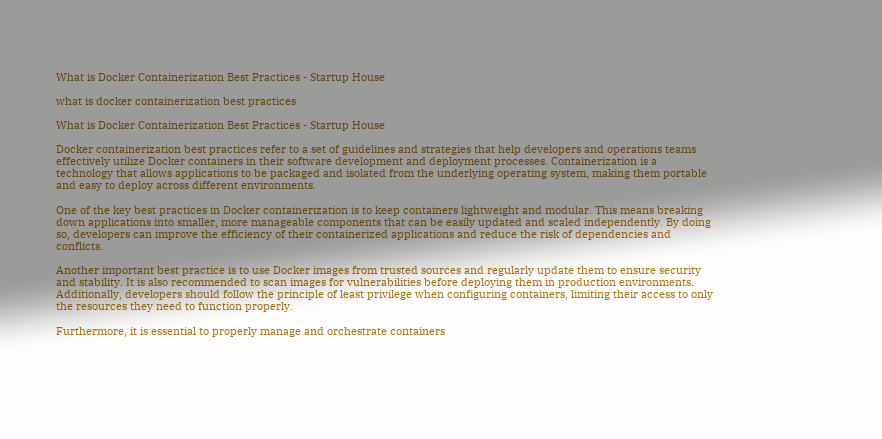What is Docker Containerization Best Practices - Startup House

what is docker containerization best practices

What is Docker Containerization Best Practices - Startup House

Docker containerization best practices refer to a set of guidelines and strategies that help developers and operations teams effectively utilize Docker containers in their software development and deployment processes. Containerization is a technology that allows applications to be packaged and isolated from the underlying operating system, making them portable and easy to deploy across different environments.

One of the key best practices in Docker containerization is to keep containers lightweight and modular. This means breaking down applications into smaller, more manageable components that can be easily updated and scaled independently. By doing so, developers can improve the efficiency of their containerized applications and reduce the risk of dependencies and conflicts.

Another important best practice is to use Docker images from trusted sources and regularly update them to ensure security and stability. It is also recommended to scan images for vulnerabilities before deploying them in production environments. Additionally, developers should follow the principle of least privilege when configuring containers, limiting their access to only the resources they need to function properly.

Furthermore, it is essential to properly manage and orchestrate containers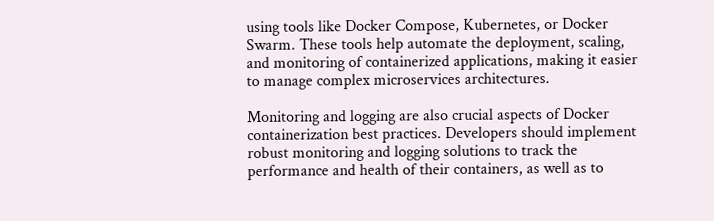using tools like Docker Compose, Kubernetes, or Docker Swarm. These tools help automate the deployment, scaling, and monitoring of containerized applications, making it easier to manage complex microservices architectures.

Monitoring and logging are also crucial aspects of Docker containerization best practices. Developers should implement robust monitoring and logging solutions to track the performance and health of their containers, as well as to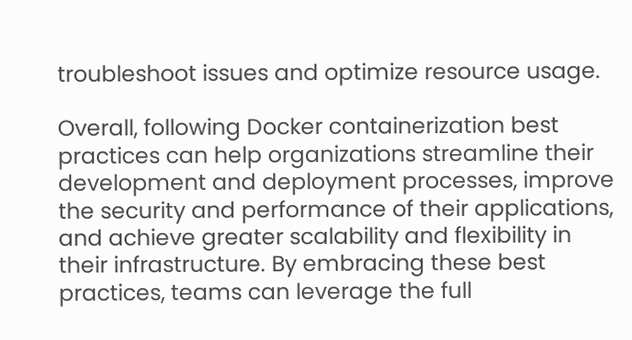troubleshoot issues and optimize resource usage.

Overall, following Docker containerization best practices can help organizations streamline their development and deployment processes, improve the security and performance of their applications, and achieve greater scalability and flexibility in their infrastructure. By embracing these best practices, teams can leverage the full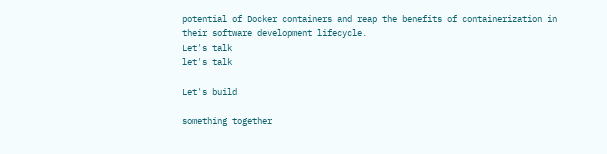potential of Docker containers and reap the benefits of containerization in their software development lifecycle.
Let's talk
let's talk

Let's build

something together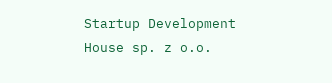Startup Development House sp. z o.o.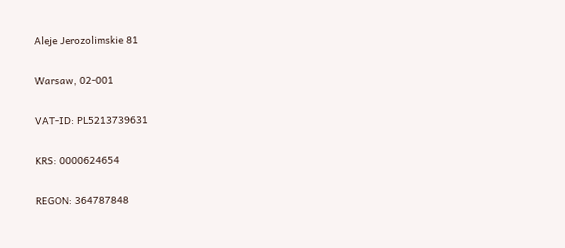Aleje Jerozolimskie 81

Warsaw, 02-001

VAT-ID: PL5213739631

KRS: 0000624654

REGON: 364787848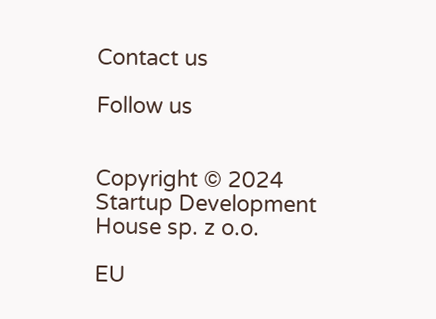Contact us

Follow us


Copyright © 2024 Startup Development House sp. z o.o.

EU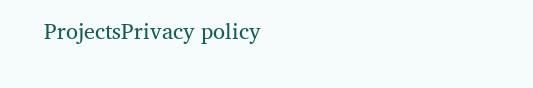ProjectsPrivacy policy